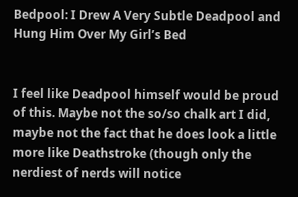Bedpool: I Drew A Very Subtle Deadpool and Hung Him Over My Girl’s Bed


I feel like Deadpool himself would be proud of this. Maybe not the so/so chalk art I did, maybe not the fact that he does look a little more like Deathstroke (though only the nerdiest of nerds will notice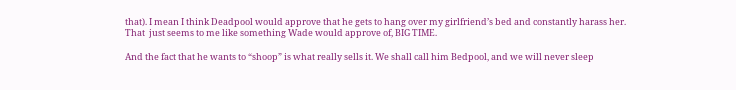that). I mean I think Deadpool would approve that he gets to hang over my girlfriend’s bed and constantly harass her. That  just seems to me like something Wade would approve of, BIG TIME.

And the fact that he wants to “shoop” is what really sells it. We shall call him Bedpool, and we will never sleep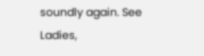soundly again. See Ladies,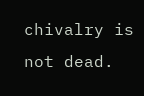chivalry is not dead.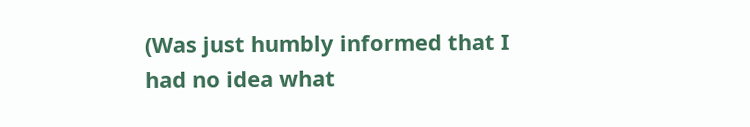(Was just humbly informed that I had no idea what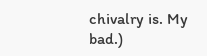chivalry is. My bad.)